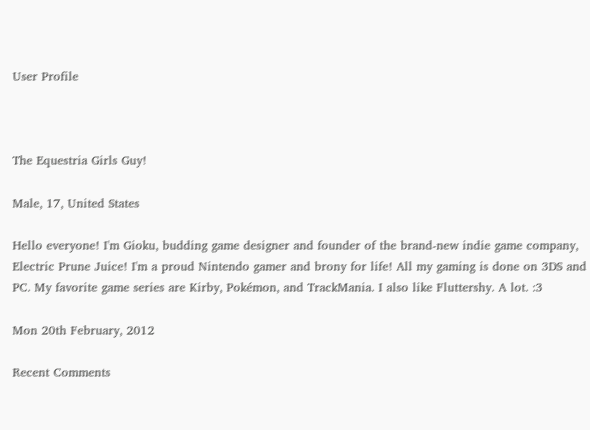User Profile



The Equestria Girls Guy!

Male, 17, United States

Hello everyone! I'm Gioku, budding game designer and founder of the brand-new indie game company, Electric Prune Juice! I'm a proud Nintendo gamer and brony for life! All my gaming is done on 3DS and PC. My favorite game series are Kirby, Pokémon, and TrackMania. I also like Fluttershy. A lot. :3

Mon 20th February, 2012

Recent Comments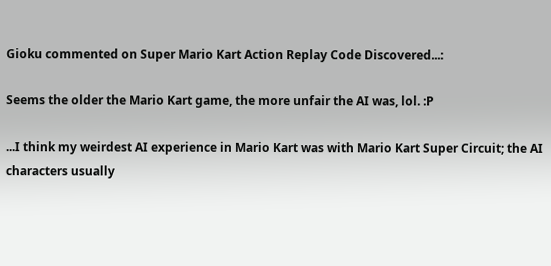Gioku commented on Super Mario Kart Action Replay Code Discovered...:

Seems the older the Mario Kart game, the more unfair the AI was, lol. :P

...I think my weirdest AI experience in Mario Kart was with Mario Kart Super Circuit; the AI characters usually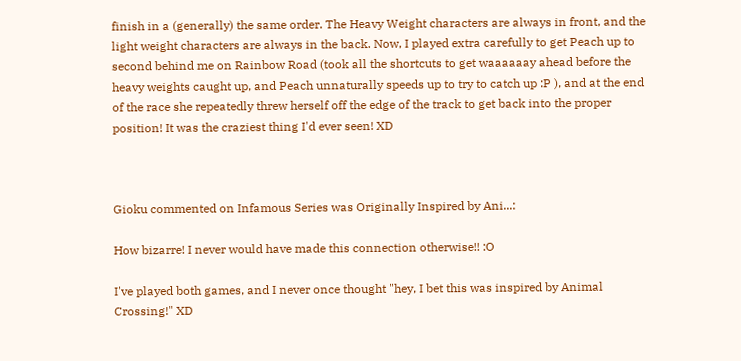finish in a (generally) the same order. The Heavy Weight characters are always in front, and the light weight characters are always in the back. Now, I played extra carefully to get Peach up to second behind me on Rainbow Road (took all the shortcuts to get waaaaaay ahead before the heavy weights caught up, and Peach unnaturally speeds up to try to catch up :P ), and at the end of the race she repeatedly threw herself off the edge of the track to get back into the proper position! It was the craziest thing I'd ever seen! XD



Gioku commented on Infamous Series was Originally Inspired by Ani...:

How bizarre! I never would have made this connection otherwise!! :O

I've played both games, and I never once thought "hey, I bet this was inspired by Animal Crossing!" XD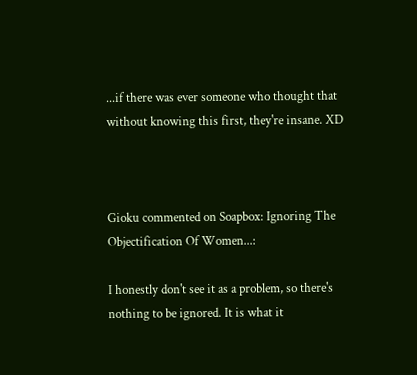...if there was ever someone who thought that without knowing this first, they're insane. XD



Gioku commented on Soapbox: Ignoring The Objectification Of Women...:

I honestly don't see it as a problem, so there's nothing to be ignored. It is what it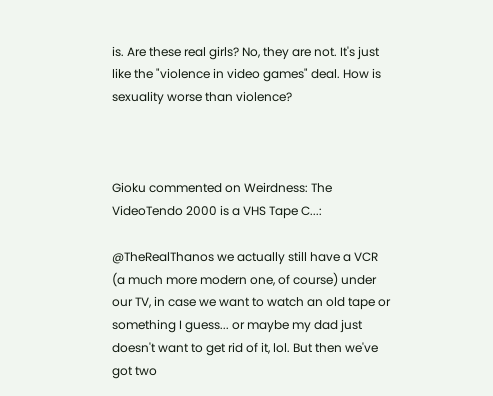is. Are these real girls? No, they are not. It's just like the "violence in video games" deal. How is sexuality worse than violence?



Gioku commented on Weirdness: The VideoTendo 2000 is a VHS Tape C...:

@TheRealThanos we actually still have a VCR (a much more modern one, of course) under our TV, in case we want to watch an old tape or something I guess... or maybe my dad just doesn't want to get rid of it, lol. But then we've got two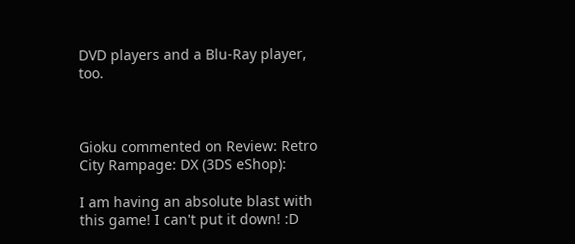DVD players and a Blu-Ray player, too.



Gioku commented on Review: Retro City Rampage: DX (3DS eShop):

I am having an absolute blast with this game! I can't put it down! :D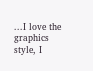...I love the graphics style, I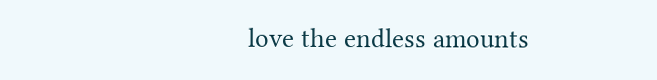love the endless amounts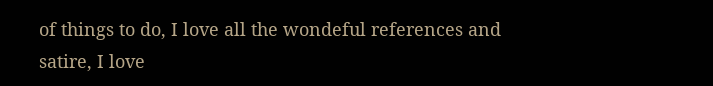of things to do, I love all the wondeful references and satire, I love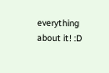everything about it! :D